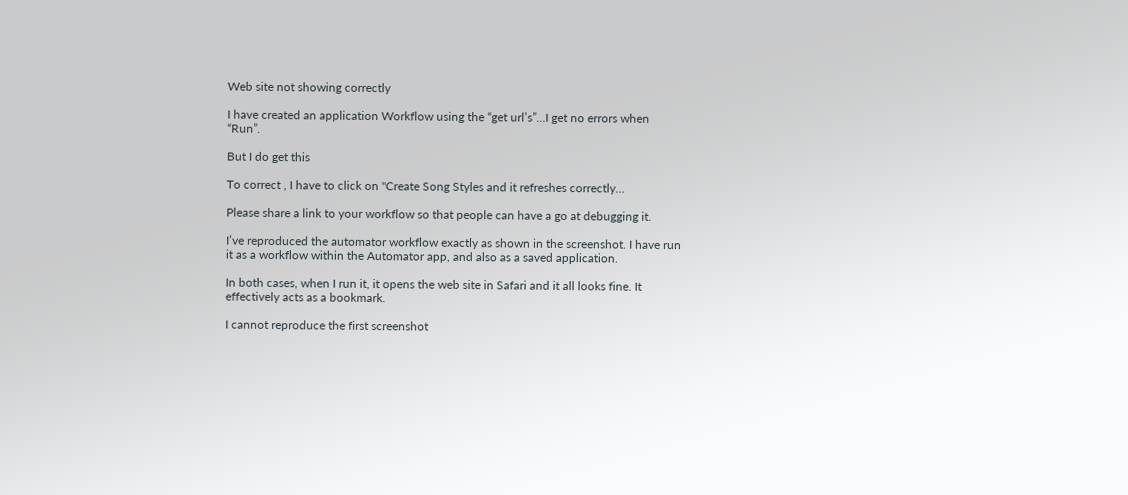Web site not showing correctly

I have created an application Workflow using the “get url’s”…I get no errors when “Run”.

But I do get this

To correct , I have to click on "Create Song Styles and it refreshes correctly…

Please share a link to your workflow so that people can have a go at debugging it.

I’ve reproduced the automator workflow exactly as shown in the screenshot. I have run it as a workflow within the Automator app, and also as a saved application.

In both cases, when I run it, it opens the web site in Safari and it all looks fine. It effectively acts as a bookmark.

I cannot reproduce the first screenshot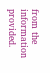from the information provided.